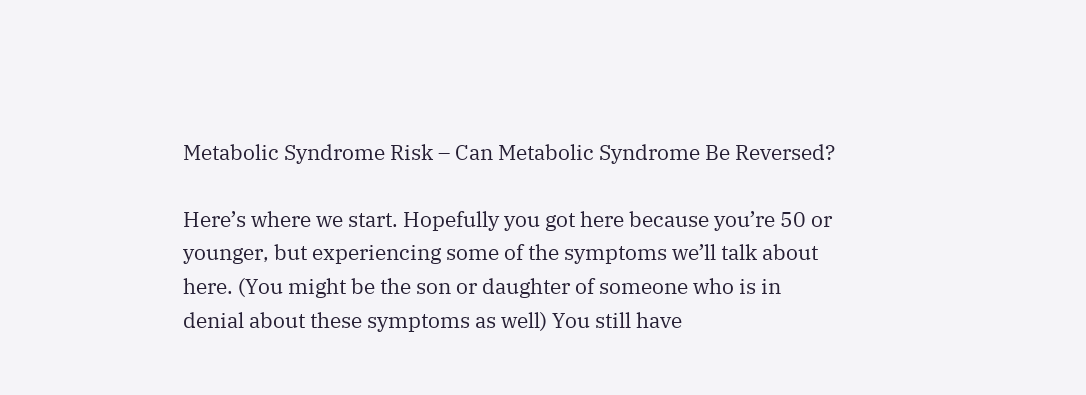Metabolic Syndrome Risk – Can Metabolic Syndrome Be Reversed?

Here’s where we start. Hopefully you got here because you’re 50 or younger, but experiencing some of the symptoms we’ll talk about here. (You might be the son or daughter of someone who is in denial about these symptoms as well) You still have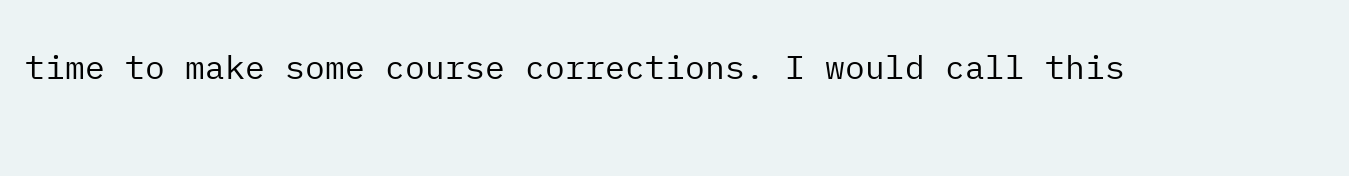time to make some course corrections. I would call this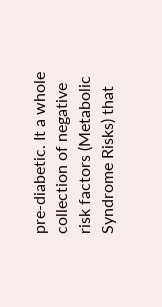pre-diabetic. It a whole collection of negative risk factors (Metabolic Syndrome Risks) that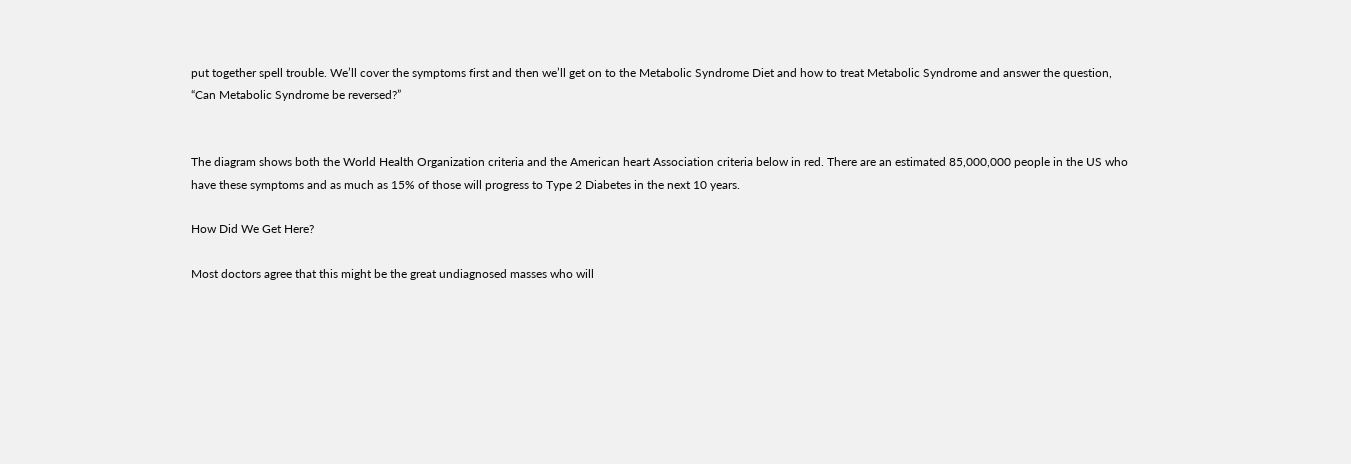put together spell trouble. We’ll cover the symptoms first and then we’ll get on to the Metabolic Syndrome Diet and how to treat Metabolic Syndrome and answer the question, “Can Metabolic Syndrome be reversed?”


The diagram shows both the World Health Organization criteria and the American heart Association criteria below in red. There are an estimated 85,000,000 people in the US who have these symptoms and as much as 15% of those will progress to Type 2 Diabetes in the next 10 years.

How Did We Get Here?

Most doctors agree that this might be the great undiagnosed masses who will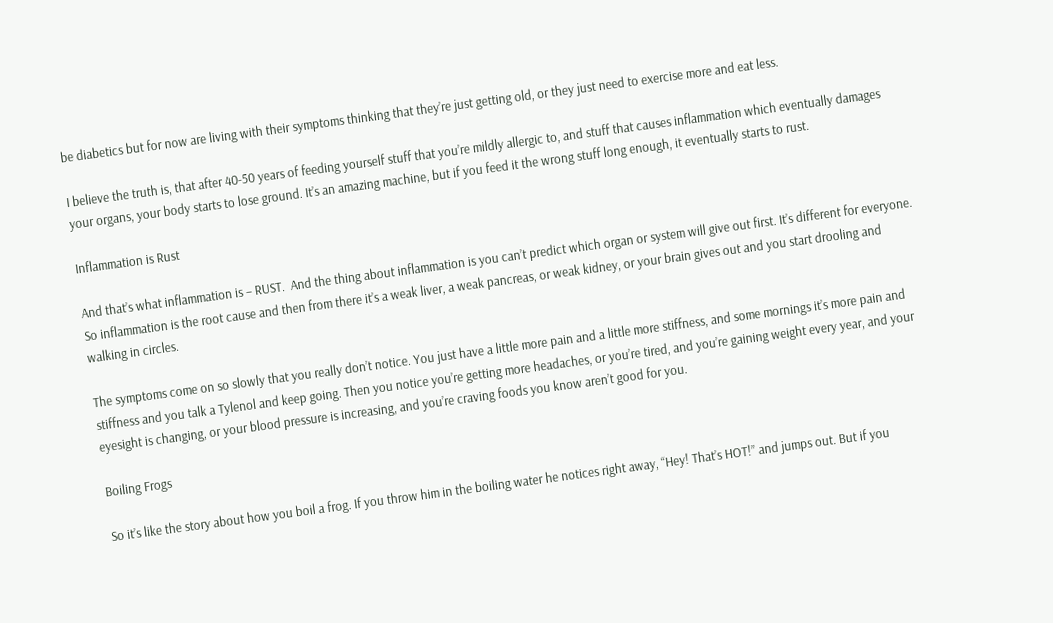be diabetics but for now are living with their symptoms thinking that they’re just getting old, or they just need to exercise more and eat less.

I believe the truth is, that after 40-50 years of feeding yourself stuff that you’re mildly allergic to, and stuff that causes inflammation which eventually damages your organs, your body starts to lose ground. It’s an amazing machine, but if you feed it the wrong stuff long enough, it eventually starts to rust.

Inflammation is Rust

And that’s what inflammation is – RUST.  And the thing about inflammation is you can’t predict which organ or system will give out first. It’s different for everyone. So inflammation is the root cause and then from there it’s a weak liver, a weak pancreas, or weak kidney, or your brain gives out and you start drooling and walking in circles.

The symptoms come on so slowly that you really don’t notice. You just have a little more pain and a little more stiffness, and some mornings it’s more pain and stiffness and you talk a Tylenol and keep going. Then you notice you’re getting more headaches, or you’re tired, and you’re gaining weight every year, and your eyesight is changing, or your blood pressure is increasing, and you’re craving foods you know aren’t good for you.

Boiling Frogs

So it’s like the story about how you boil a frog. If you throw him in the boiling water he notices right away, “Hey! That’s HOT!” and jumps out. But if you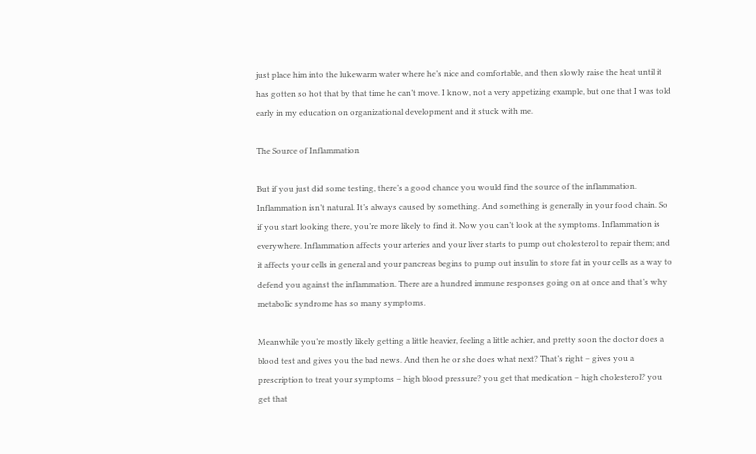just place him into the lukewarm water where he’s nice and comfortable, and then slowly raise the heat until it has gotten so hot that by that time he can’t move. I know, not a very appetizing example, but one that I was told early in my education on organizational development and it stuck with me.

The Source of Inflammation

But if you just did some testing, there’s a good chance you would find the source of the inflammation. Inflammation isn’t natural. It’s always caused by something. And something is generally in your food chain. So if you start looking there, you’re more likely to find it. Now you can’t look at the symptoms. Inflammation is everywhere. Inflammation affects your arteries and your liver starts to pump out cholesterol to repair them; and it affects your cells in general and your pancreas begins to pump out insulin to store fat in your cells as a way to defend you against the inflammation. There are a hundred immune responses going on at once and that’s why metabolic syndrome has so many symptoms.

Meanwhile you’re mostly likely getting a little heavier, feeling a little achier, and pretty soon the doctor does a blood test and gives you the bad news. And then he or she does what next? That’s right – gives you a prescription to treat your symptoms – high blood pressure? you get that medication – high cholesterol? you get that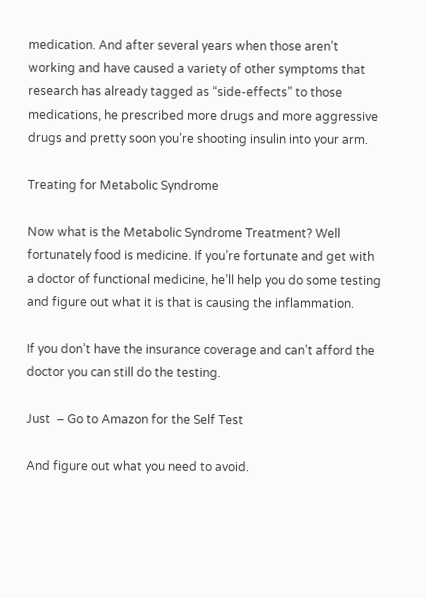medication. And after several years when those aren’t working and have caused a variety of other symptoms that research has already tagged as “side-effects” to those medications, he prescribed more drugs and more aggressive drugs and pretty soon you’re shooting insulin into your arm.

Treating for Metabolic Syndrome

Now what is the Metabolic Syndrome Treatment? Well fortunately food is medicine. If you’re fortunate and get with a doctor of functional medicine, he’ll help you do some testing and figure out what it is that is causing the inflammation.

If you don’t have the insurance coverage and can’t afford the doctor you can still do the testing.

Just  – Go to Amazon for the Self Test

And figure out what you need to avoid.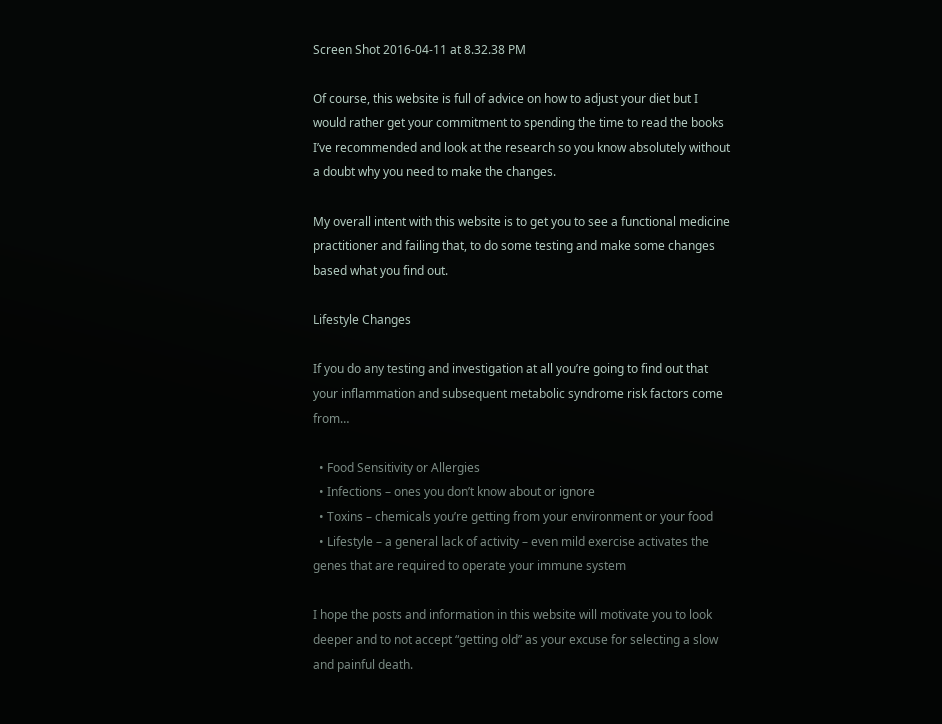Screen Shot 2016-04-11 at 8.32.38 PM

Of course, this website is full of advice on how to adjust your diet but I would rather get your commitment to spending the time to read the books I’ve recommended and look at the research so you know absolutely without a doubt why you need to make the changes.

My overall intent with this website is to get you to see a functional medicine practitioner and failing that, to do some testing and make some changes based what you find out.

Lifestyle Changes

If you do any testing and investigation at all you’re going to find out that your inflammation and subsequent metabolic syndrome risk factors come from…

  • Food Sensitivity or Allergies
  • Infections – ones you don’t know about or ignore
  • Toxins – chemicals you’re getting from your environment or your food
  • Lifestyle – a general lack of activity – even mild exercise activates the genes that are required to operate your immune system

I hope the posts and information in this website will motivate you to look deeper and to not accept “getting old” as your excuse for selecting a slow and painful death.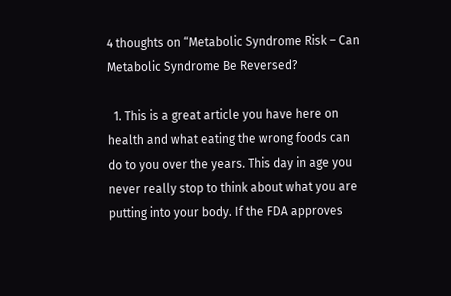4 thoughts on “Metabolic Syndrome Risk – Can Metabolic Syndrome Be Reversed?

  1. This is a great article you have here on health and what eating the wrong foods can do to you over the years. This day in age you never really stop to think about what you are putting into your body. If the FDA approves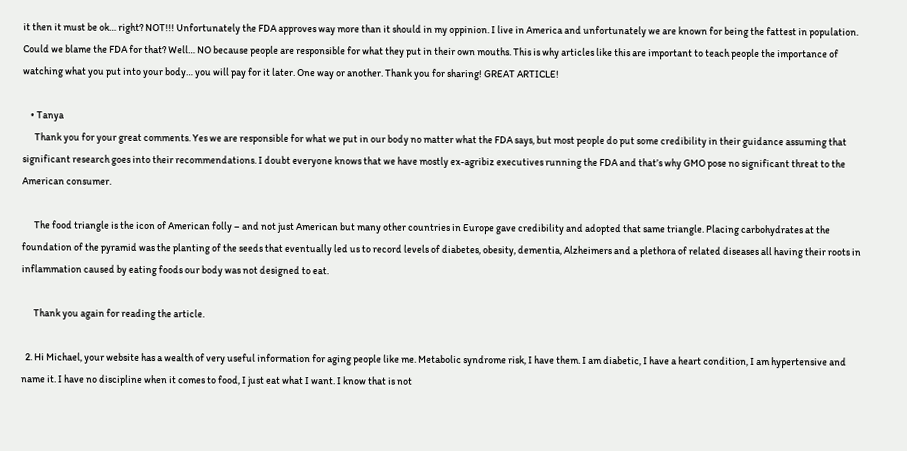it then it must be ok… right? NOT!!! Unfortunately the FDA approves way more than it should in my oppinion. I live in America and unfortunately we are known for being the fattest in population. Could we blame the FDA for that? Well… NO because people are responsible for what they put in their own mouths. This is why articles like this are important to teach people the importance of watching what you put into your body… you will pay for it later. One way or another. Thank you for sharing! GREAT ARTICLE!

    • Tanya
      Thank you for your great comments. Yes we are responsible for what we put in our body no matter what the FDA says, but most people do put some credibility in their guidance assuming that significant research goes into their recommendations. I doubt everyone knows that we have mostly ex-agribiz executives running the FDA and that’s why GMO pose no significant threat to the American consumer.

      The food triangle is the icon of American folly – and not just American but many other countries in Europe gave credibility and adopted that same triangle. Placing carbohydrates at the foundation of the pyramid was the planting of the seeds that eventually led us to record levels of diabetes, obesity, dementia, Alzheimers and a plethora of related diseases all having their roots in inflammation caused by eating foods our body was not designed to eat.

      Thank you again for reading the article.

  2. Hi Michael, your website has a wealth of very useful information for aging people like me. Metabolic syndrome risk, I have them. I am diabetic, I have a heart condition, I am hypertensive and name it. I have no discipline when it comes to food, I just eat what I want. I know that is not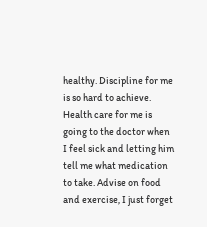healthy. Discipline for me is so hard to achieve. Health care for me is going to the doctor when I feel sick and letting him tell me what medication to take. Advise on food and exercise, I just forget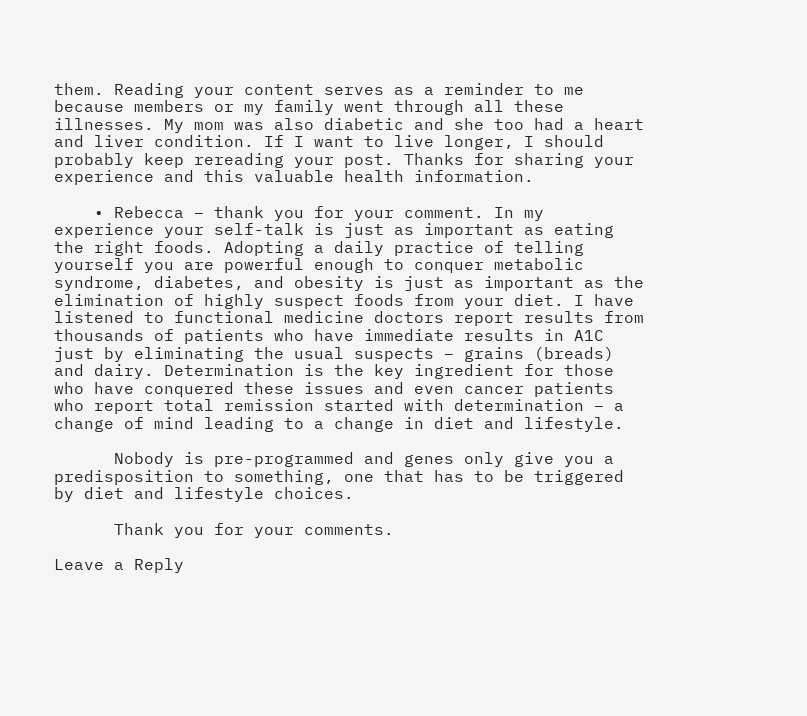them. Reading your content serves as a reminder to me because members or my family went through all these illnesses. My mom was also diabetic and she too had a heart and liver condition. If I want to live longer, I should probably keep rereading your post. Thanks for sharing your experience and this valuable health information.

    • Rebecca – thank you for your comment. In my experience your self-talk is just as important as eating the right foods. Adopting a daily practice of telling yourself you are powerful enough to conquer metabolic syndrome, diabetes, and obesity is just as important as the elimination of highly suspect foods from your diet. I have listened to functional medicine doctors report results from thousands of patients who have immediate results in A1C just by eliminating the usual suspects – grains (breads) and dairy. Determination is the key ingredient for those who have conquered these issues and even cancer patients who report total remission started with determination – a change of mind leading to a change in diet and lifestyle.

      Nobody is pre-programmed and genes only give you a predisposition to something, one that has to be triggered by diet and lifestyle choices.

      Thank you for your comments.

Leave a Reply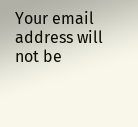Your email address will not be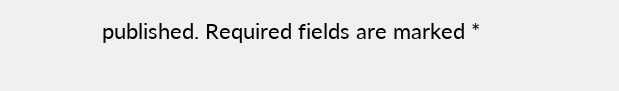published. Required fields are marked *